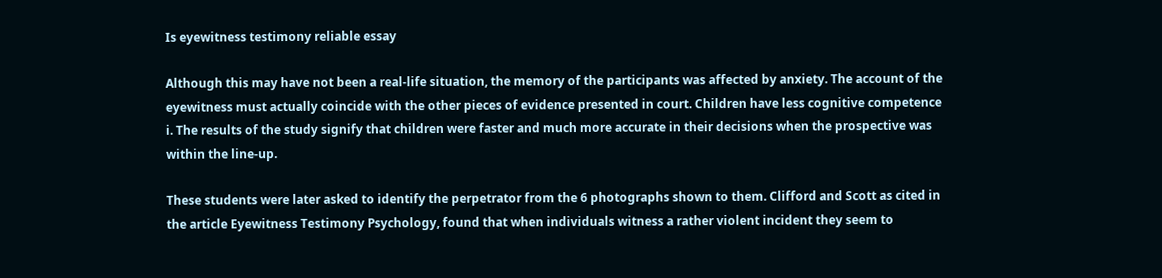Is eyewitness testimony reliable essay

Although this may have not been a real-life situation, the memory of the participants was affected by anxiety. The account of the eyewitness must actually coincide with the other pieces of evidence presented in court. Children have less cognitive competence i. The results of the study signify that children were faster and much more accurate in their decisions when the prospective was within the line-up.

These students were later asked to identify the perpetrator from the 6 photographs shown to them. Clifford and Scott as cited in the article Eyewitness Testimony Psychology, found that when individuals witness a rather violent incident they seem to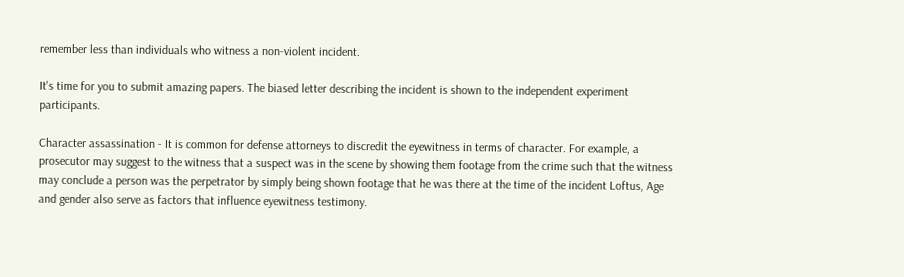remember less than individuals who witness a non-violent incident.

It's time for you to submit amazing papers. The biased letter describing the incident is shown to the independent experiment participants.

Character assassination - It is common for defense attorneys to discredit the eyewitness in terms of character. For example, a prosecutor may suggest to the witness that a suspect was in the scene by showing them footage from the crime such that the witness may conclude a person was the perpetrator by simply being shown footage that he was there at the time of the incident Loftus, Age and gender also serve as factors that influence eyewitness testimony.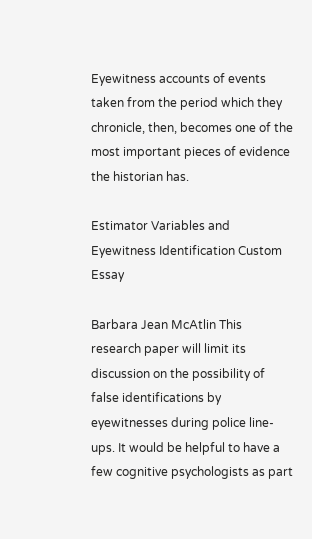Eyewitness accounts of events taken from the period which they chronicle, then, becomes one of the most important pieces of evidence the historian has.

Estimator Variables and Eyewitness Identification Custom Essay

Barbara Jean McAtlin This research paper will limit its discussion on the possibility of false identifications by eyewitnesses during police line-ups. It would be helpful to have a few cognitive psychologists as part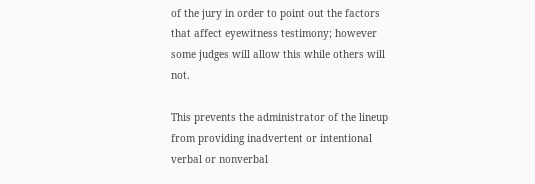of the jury in order to point out the factors that affect eyewitness testimony; however some judges will allow this while others will not.

This prevents the administrator of the lineup from providing inadvertent or intentional verbal or nonverbal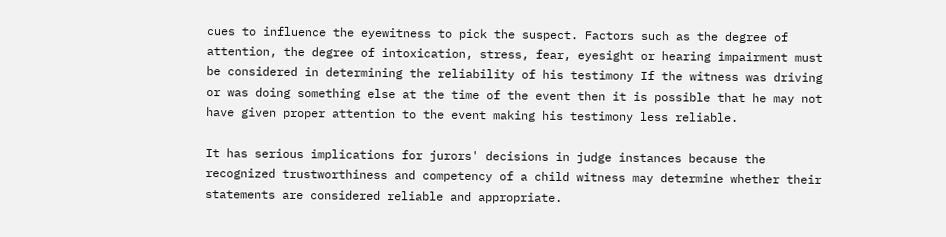cues to influence the eyewitness to pick the suspect. Factors such as the degree of attention, the degree of intoxication, stress, fear, eyesight or hearing impairment must be considered in determining the reliability of his testimony If the witness was driving or was doing something else at the time of the event then it is possible that he may not have given proper attention to the event making his testimony less reliable.

It has serious implications for jurors' decisions in judge instances because the recognized trustworthiness and competency of a child witness may determine whether their statements are considered reliable and appropriate.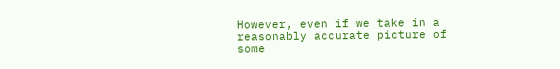However, even if we take in a reasonably accurate picture of some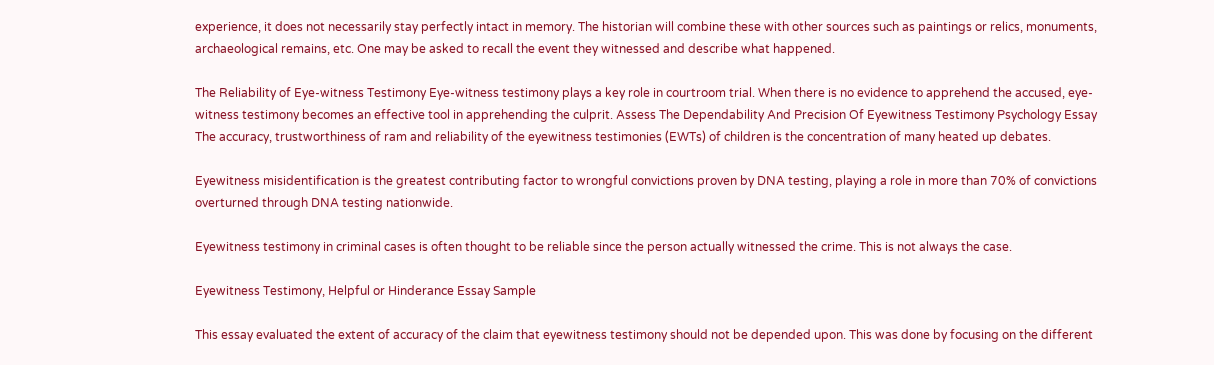experience, it does not necessarily stay perfectly intact in memory. The historian will combine these with other sources such as paintings or relics, monuments, archaeological remains, etc. One may be asked to recall the event they witnessed and describe what happened.

The Reliability of Eye-witness Testimony Eye-witness testimony plays a key role in courtroom trial. When there is no evidence to apprehend the accused, eye-witness testimony becomes an effective tool in apprehending the culprit. Assess The Dependability And Precision Of Eyewitness Testimony Psychology Essay The accuracy, trustworthiness of ram and reliability of the eyewitness testimonies (EWTs) of children is the concentration of many heated up debates.

Eyewitness misidentification is the greatest contributing factor to wrongful convictions proven by DNA testing, playing a role in more than 70% of convictions overturned through DNA testing nationwide.

Eyewitness testimony in criminal cases is often thought to be reliable since the person actually witnessed the crime. This is not always the case.

Eyewitness Testimony, Helpful or Hinderance Essay Sample

This essay evaluated the extent of accuracy of the claim that eyewitness testimony should not be depended upon. This was done by focusing on the different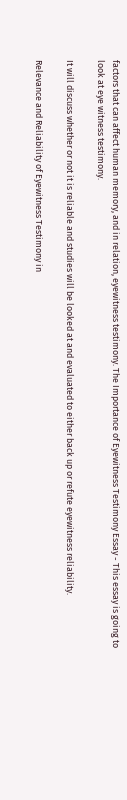factors that can affect human memory, and in relation, eyewitness testimony. The Importance of Eyewitness Testimony Essay - This essay is going to look at eye witness testimony.

It will discuss whether or not it is reliable and studies will be looked at and evaluated to either back up or refute eyewitness reliability.

Relevance and Reliability of Eyewitness Testimony in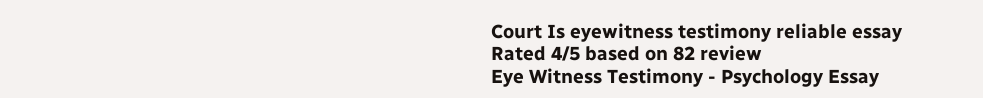Court Is eyewitness testimony reliable essay
Rated 4/5 based on 82 review
Eye Witness Testimony - Psychology Essay